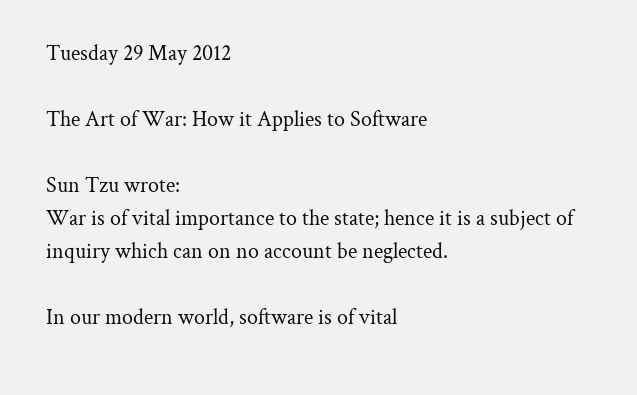Tuesday 29 May 2012

The Art of War: How it Applies to Software

Sun Tzu wrote:
War is of vital importance to the state; hence it is a subject of inquiry which can on no account be neglected.

In our modern world, software is of vital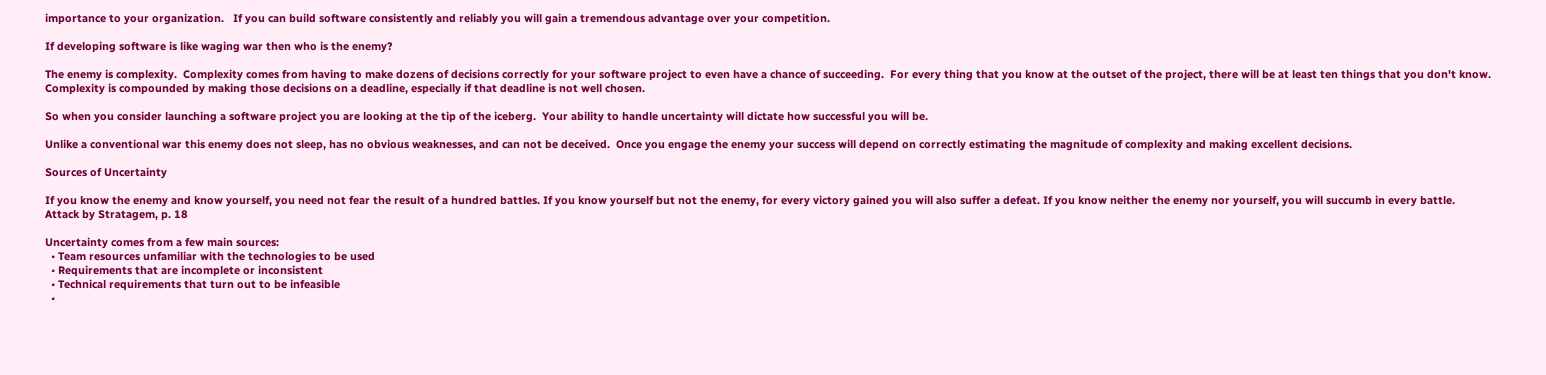importance to your organization.   If you can build software consistently and reliably you will gain a tremendous advantage over your competition.

If developing software is like waging war then who is the enemy?

The enemy is complexity.  Complexity comes from having to make dozens of decisions correctly for your software project to even have a chance of succeeding.  For every thing that you know at the outset of the project, there will be at least ten things that you don't know.   Complexity is compounded by making those decisions on a deadline, especially if that deadline is not well chosen.

So when you consider launching a software project you are looking at the tip of the iceberg.  Your ability to handle uncertainty will dictate how successful you will be.

Unlike a conventional war this enemy does not sleep, has no obvious weaknesses, and can not be deceived.  Once you engage the enemy your success will depend on correctly estimating the magnitude of complexity and making excellent decisions.

Sources of Uncertainty

If you know the enemy and know yourself, you need not fear the result of a hundred battles. If you know yourself but not the enemy, for every victory gained you will also suffer a defeat. If you know neither the enemy nor yourself, you will succumb in every battle.
Attack by Stratagem, p. 18

Uncertainty comes from a few main sources:
  • Team resources unfamiliar with the technologies to be used
  • Requirements that are incomplete or inconsistent
  • Technical requirements that turn out to be infeasible
  •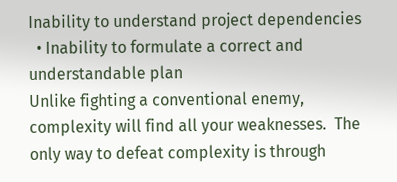Inability to understand project dependencies
  • Inability to formulate a correct and understandable plan
Unlike fighting a conventional enemy, complexity will find all your weaknesses.  The only way to defeat complexity is through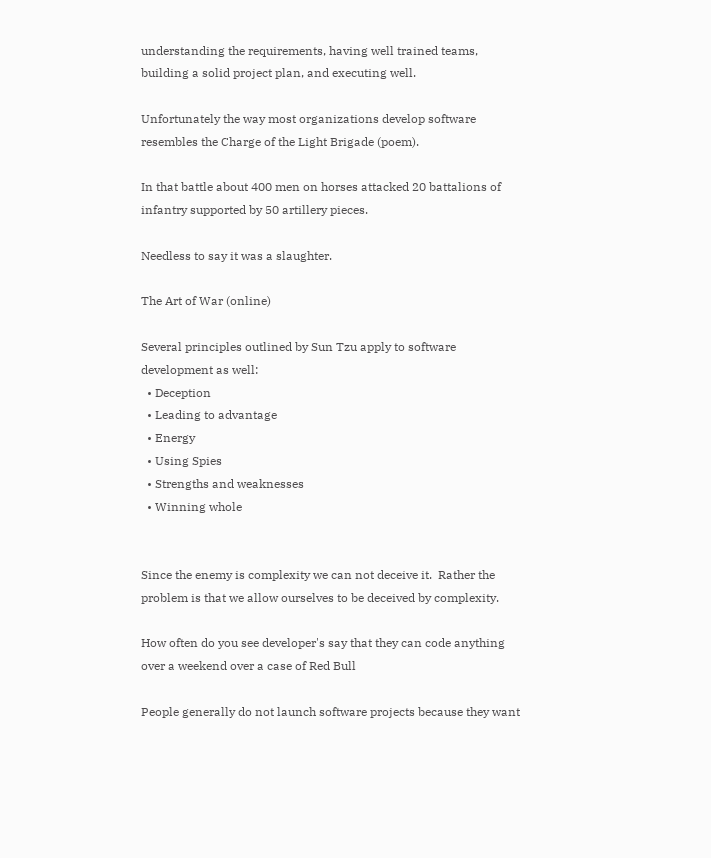understanding the requirements, having well trained teams, building a solid project plan, and executing well.

Unfortunately the way most organizations develop software resembles the Charge of the Light Brigade (poem).

In that battle about 400 men on horses attacked 20 battalions of infantry supported by 50 artillery pieces.

Needless to say it was a slaughter.

The Art of War (online)

Several principles outlined by Sun Tzu apply to software development as well:
  • Deception
  • Leading to advantage
  • Energy
  • Using Spies
  • Strengths and weaknesses
  • Winning whole


Since the enemy is complexity we can not deceive it.  Rather the problem is that we allow ourselves to be deceived by complexity.

How often do you see developer's say that they can code anything over a weekend over a case of Red Bull

People generally do not launch software projects because they want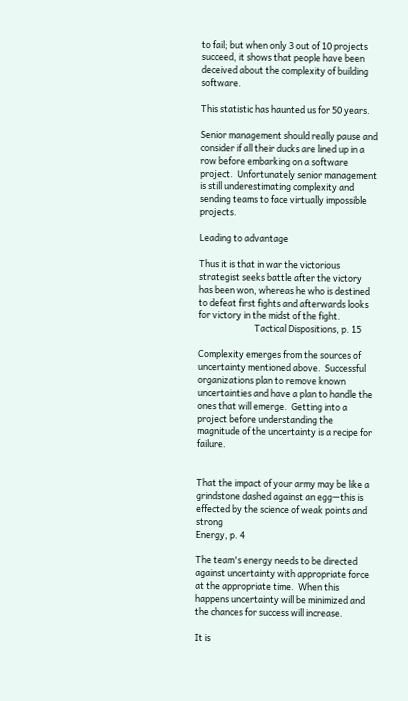to fail; but when only 3 out of 10 projects succeed, it shows that people have been deceived about the complexity of building software.

This statistic has haunted us for 50 years.

Senior management should really pause and consider if all their ducks are lined up in a row before embarking on a software project.  Unfortunately senior management is still underestimating complexity and sending teams to face virtually impossible projects.

Leading to advantage

Thus it is that in war the victorious strategist seeks battle after the victory has been won, whereas he who is destined to defeat first fights and afterwards looks for victory in the midst of the fight.
                            Tactical Dispositions, p. 15

Complexity emerges from the sources of uncertainty mentioned above.  Successful organizations plan to remove known uncertainties and have a plan to handle the ones that will emerge.  Getting into a project before understanding the magnitude of the uncertainty is a recipe for failure.


That the impact of your army may be like a grindstone dashed against an egg—this is effected by the science of weak points and strong
Energy, p. 4

The team's energy needs to be directed against uncertainty with appropriate force at the appropriate time.  When this happens uncertainty will be minimized and the chances for success will increase.

It is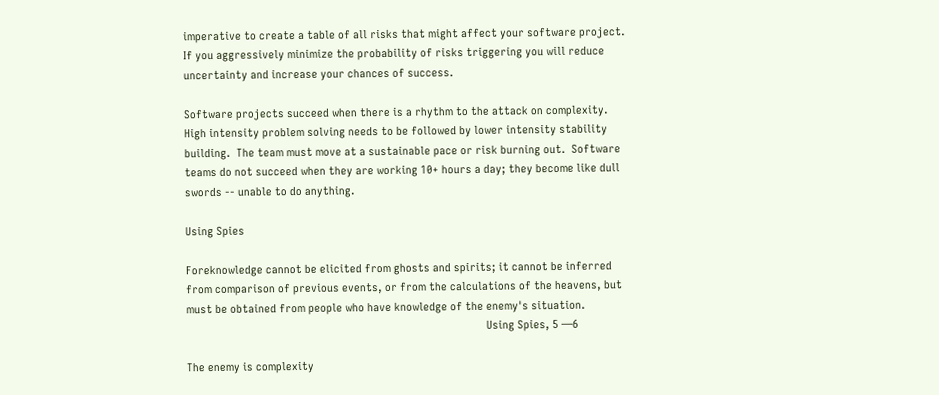imperative to create a table of all risks that might affect your software project.  If you aggressively minimize the probability of risks triggering you will reduce uncertainty and increase your chances of success.

Software projects succeed when there is a rhythm to the attack on complexity.  High intensity problem solving needs to be followed by lower intensity stability building.  The team must move at a sustainable pace or risk burning out.  Software teams do not succeed when they are working 10+ hours a day; they become like dull swords -- unable to do anything.

Using Spies

Foreknowledge cannot be elicited from ghosts and spirits; it cannot be inferred from comparison of previous events, or from the calculations of the heavens, but must be obtained from people who have knowledge of the enemy's situation.
                                                                                                    Using Spies, 5 —6

The enemy is complexity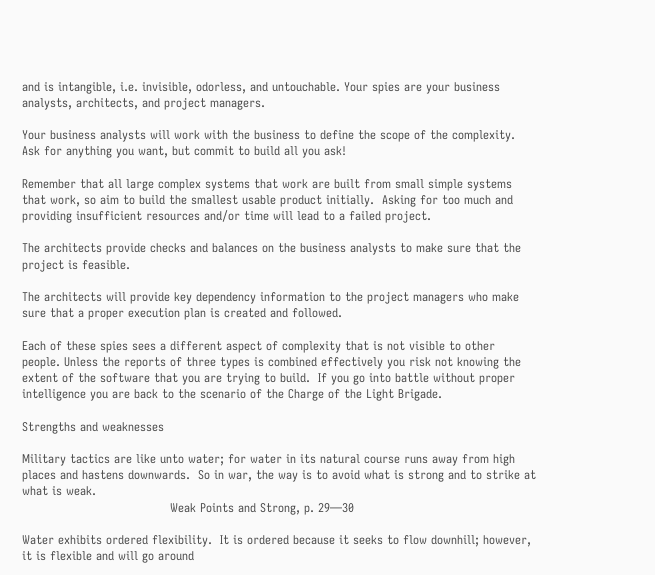and is intangible, i.e. invisible, odorless, and untouchable. Your spies are your business analysts, architects, and project managers.

Your business analysts will work with the business to define the scope of the complexity.  Ask for anything you want, but commit to build all you ask!

Remember that all large complex systems that work are built from small simple systems that work, so aim to build the smallest usable product initially.  Asking for too much and providing insufficient resources and/or time will lead to a failed project.

The architects provide checks and balances on the business analysts to make sure that the project is feasible.

The architects will provide key dependency information to the project managers who make sure that a proper execution plan is created and followed.

Each of these spies sees a different aspect of complexity that is not visible to other people. Unless the reports of three types is combined effectively you risk not knowing the extent of the software that you are trying to build.  If you go into battle without proper intelligence you are back to the scenario of the Charge of the Light Brigade.

Strengths and weaknesses

Military tactics are like unto water; for water in its natural course runs away from high places and hastens downwards.  So in war, the way is to avoid what is strong and to strike at what is weak.
                                     Weak Points and Strong, p. 29—30

Water exhibits ordered flexibility.  It is ordered because it seeks to flow downhill; however, it is flexible and will go around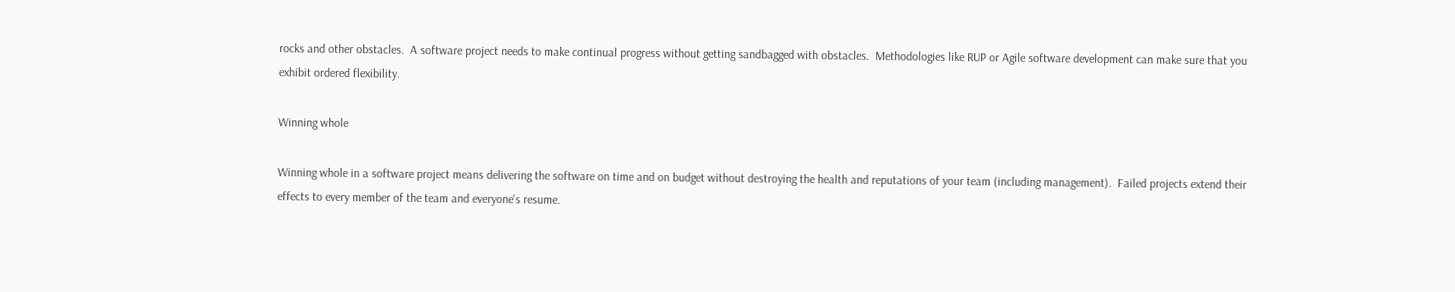rocks and other obstacles.  A software project needs to make continual progress without getting sandbagged with obstacles.  Methodologies like RUP or Agile software development can make sure that you exhibit ordered flexibility.

Winning whole

Winning whole in a software project means delivering the software on time and on budget without destroying the health and reputations of your team (including management).  Failed projects extend their effects to every member of the team and everyone's resume.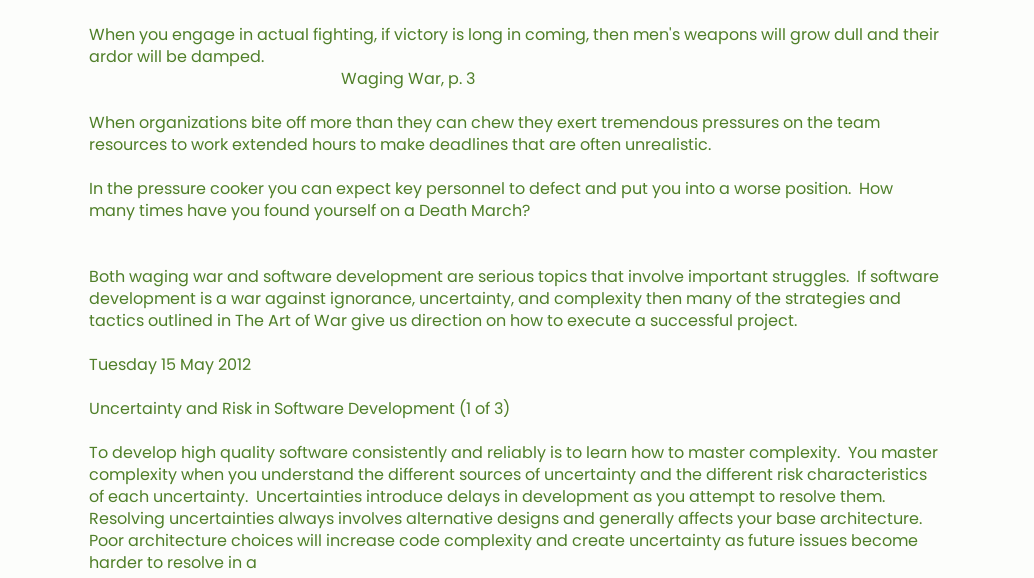When you engage in actual fighting, if victory is long in coming, then men's weapons will grow dull and their ardor will be damped.
                                                               Waging War, p. 3

When organizations bite off more than they can chew they exert tremendous pressures on the team resources to work extended hours to make deadlines that are often unrealistic.

In the pressure cooker you can expect key personnel to defect and put you into a worse position.  How many times have you found yourself on a Death March?


Both waging war and software development are serious topics that involve important struggles.  If software development is a war against ignorance, uncertainty, and complexity then many of the strategies and tactics outlined in The Art of War give us direction on how to execute a successful project.

Tuesday 15 May 2012

Uncertainty and Risk in Software Development (1 of 3)

To develop high quality software consistently and reliably is to learn how to master complexity.  You master complexity when you understand the different sources of uncertainty and the different risk characteristics of each uncertainty.  Uncertainties introduce delays in development as you attempt to resolve them.  Resolving uncertainties always involves alternative designs and generally affects your base architecture.  Poor architecture choices will increase code complexity and create uncertainty as future issues become harder to resolve in a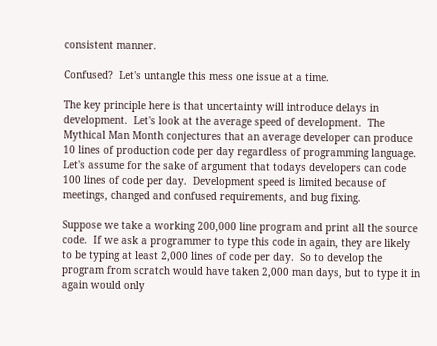consistent manner.

Confused?  Let's untangle this mess one issue at a time.

The key principle here is that uncertainty will introduce delays in development.  Let's look at the average speed of development.  The Mythical Man Month conjectures that an average developer can produce 10 lines of production code per day regardless of programming language.  Let's assume for the sake of argument that todays developers can code 100 lines of code per day.  Development speed is limited because of meetings, changed and confused requirements, and bug fixing.

Suppose we take a working 200,000 line program and print all the source code.  If we ask a programmer to type this code in again, they are likely to be typing at least 2,000 lines of code per day.  So to develop the program from scratch would have taken 2,000 man days, but to type it in again would only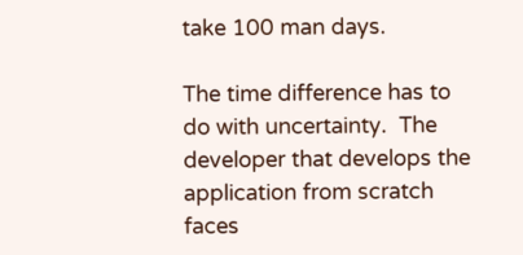take 100 man days.

The time difference has to do with uncertainty.  The developer that develops the application from scratch faces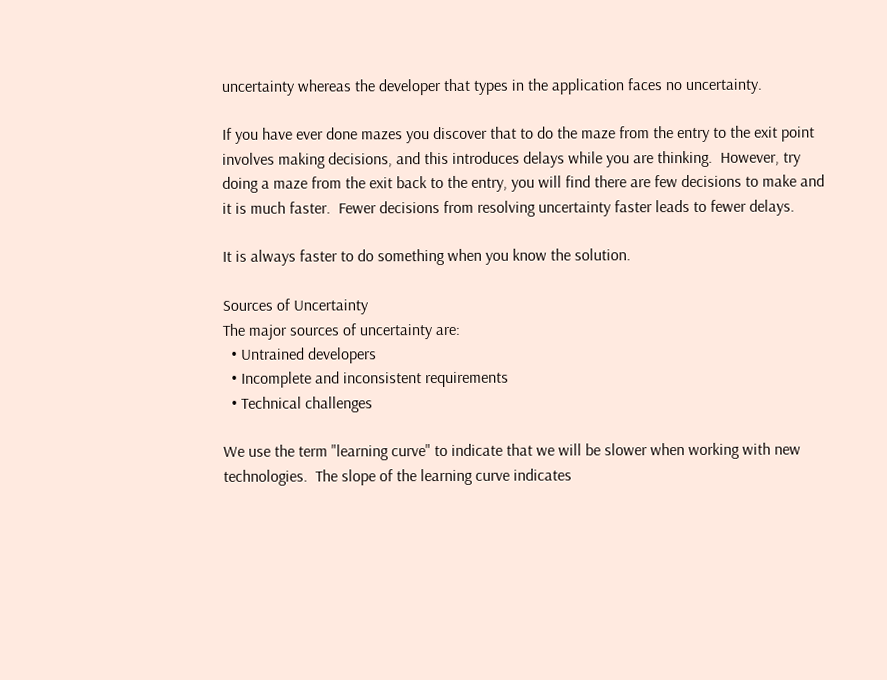uncertainty whereas the developer that types in the application faces no uncertainty.

If you have ever done mazes you discover that to do the maze from the entry to the exit point involves making decisions, and this introduces delays while you are thinking.  However, try doing a maze from the exit back to the entry, you will find there are few decisions to make and it is much faster.  Fewer decisions from resolving uncertainty faster leads to fewer delays.

It is always faster to do something when you know the solution.

Sources of Uncertainty
The major sources of uncertainty are:
  • Untrained developers
  • Incomplete and inconsistent requirements
  • Technical challenges

We use the term "learning curve" to indicate that we will be slower when working with new technologies.  The slope of the learning curve indicates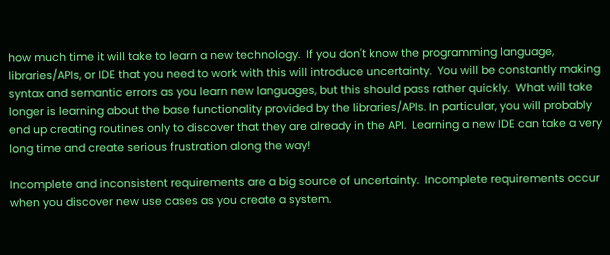how much time it will take to learn a new technology.  If you don't know the programming language, libraries/APIs, or IDE that you need to work with this will introduce uncertainty.  You will be constantly making syntax and semantic errors as you learn new languages, but this should pass rather quickly.  What will take longer is learning about the base functionality provided by the libraries/APIs. In particular, you will probably end up creating routines only to discover that they are already in the API.  Learning a new IDE can take a very long time and create serious frustration along the way!

Incomplete and inconsistent requirements are a big source of uncertainty.  Incomplete requirements occur when you discover new use cases as you create a system.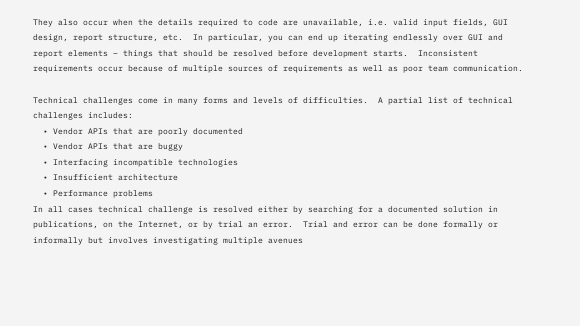They also occur when the details required to code are unavailable, i.e. valid input fields, GUI design, report structure, etc.  In particular, you can end up iterating endlessly over GUI and report elements – things that should be resolved before development starts.  Inconsistent requirements occur because of multiple sources of requirements as well as poor team communication.

Technical challenges come in many forms and levels of difficulties.  A partial list of technical challenges includes:
  • Vendor APIs that are poorly documented
  • Vendor APIs that are buggy
  • Interfacing incompatible technologies
  • Insufficient architecture
  • Performance problems
In all cases technical challenge is resolved either by searching for a documented solution in publications, on the Internet, or by trial an error.  Trial and error can be done formally or informally but involves investigating multiple avenues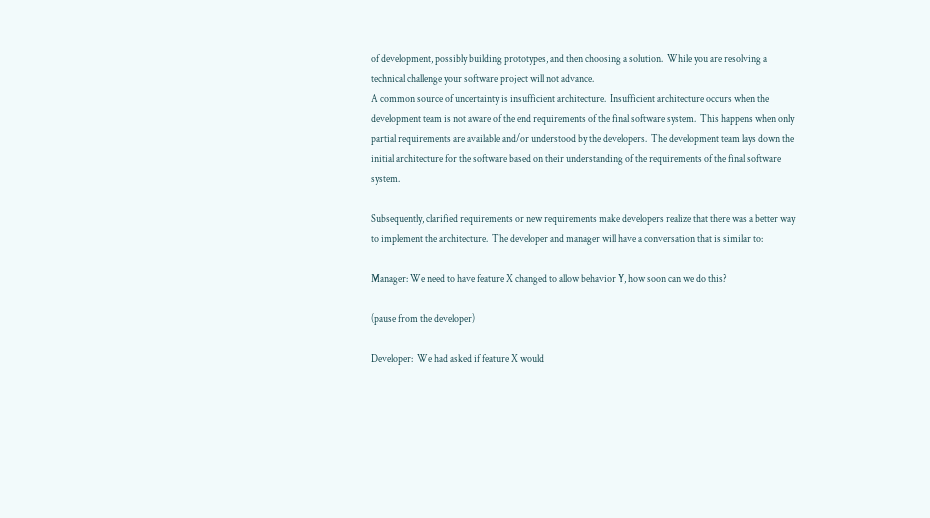of development, possibly building prototypes, and then choosing a solution.  While you are resolving a technical challenge your software project will not advance.
A common source of uncertainty is insufficient architecture.  Insufficient architecture occurs when the development team is not aware of the end requirements of the final software system.  This happens when only partial requirements are available and/or understood by the developers.  The development team lays down the initial architecture for the software based on their understanding of the requirements of the final software system.

Subsequently, clarified requirements or new requirements make developers realize that there was a better way to implement the architecture.  The developer and manager will have a conversation that is similar to:

Manager: We need to have feature X changed to allow behavior Y, how soon can we do this?

(pause from the developer)

Developer:  We had asked if feature X would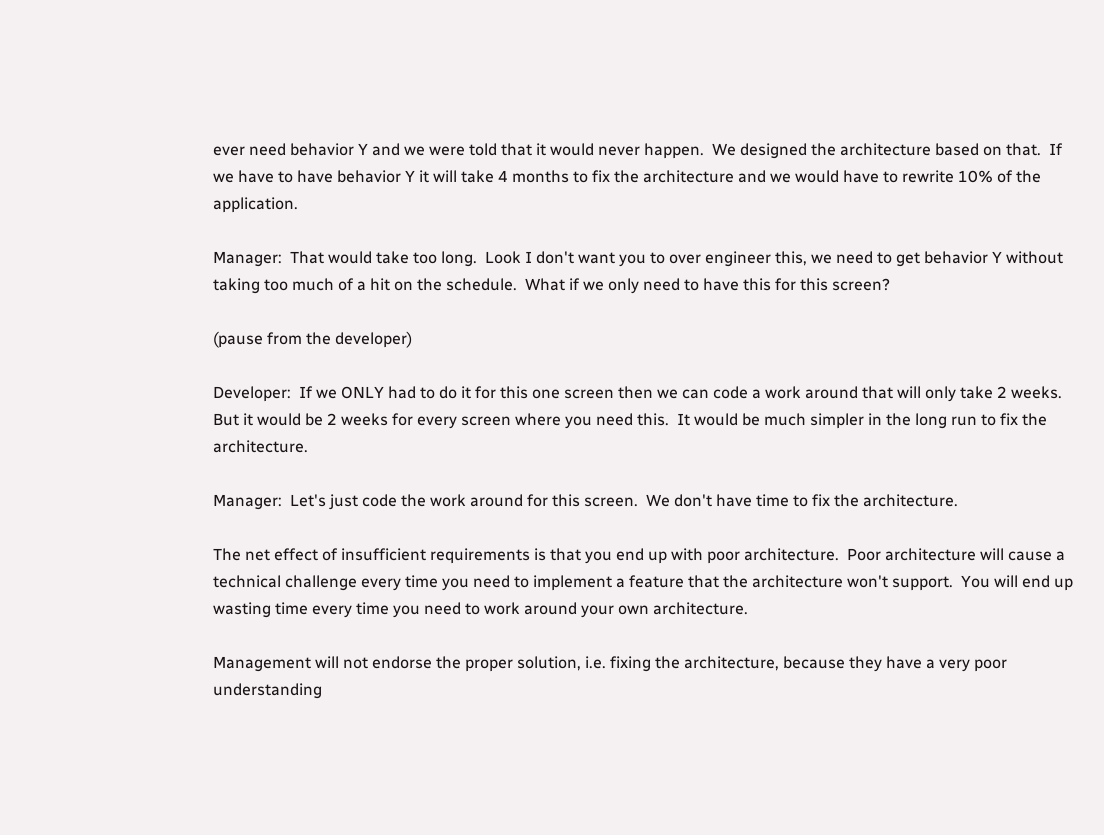ever need behavior Y and we were told that it would never happen.  We designed the architecture based on that.  If we have to have behavior Y it will take 4 months to fix the architecture and we would have to rewrite 10% of the application.

Manager:  That would take too long.  Look I don't want you to over engineer this, we need to get behavior Y without taking too much of a hit on the schedule.  What if we only need to have this for this screen?

(pause from the developer)

Developer:  If we ONLY had to do it for this one screen then we can code a work around that will only take 2 weeks.  But it would be 2 weeks for every screen where you need this.  It would be much simpler in the long run to fix the architecture.

Manager:  Let's just code the work around for this screen.  We don't have time to fix the architecture.

The net effect of insufficient requirements is that you end up with poor architecture.  Poor architecture will cause a technical challenge every time you need to implement a feature that the architecture won't support.  You will end up wasting time every time you need to work around your own architecture.

Management will not endorse the proper solution, i.e. fixing the architecture, because they have a very poor understanding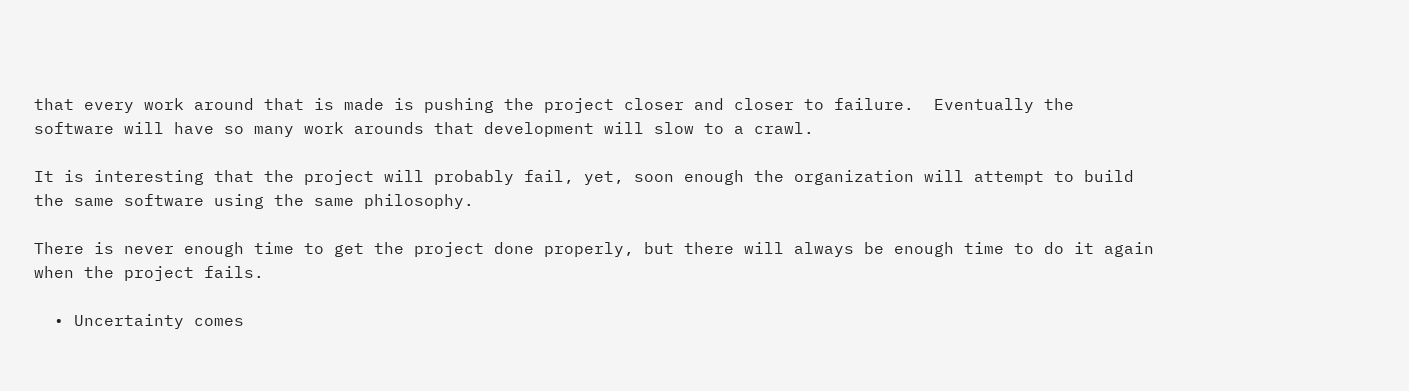that every work around that is made is pushing the project closer and closer to failure.  Eventually the software will have so many work arounds that development will slow to a crawl.

It is interesting that the project will probably fail, yet, soon enough the organization will attempt to build the same software using the same philosophy.

There is never enough time to get the project done properly, but there will always be enough time to do it again when the project fails.

  • Uncertainty comes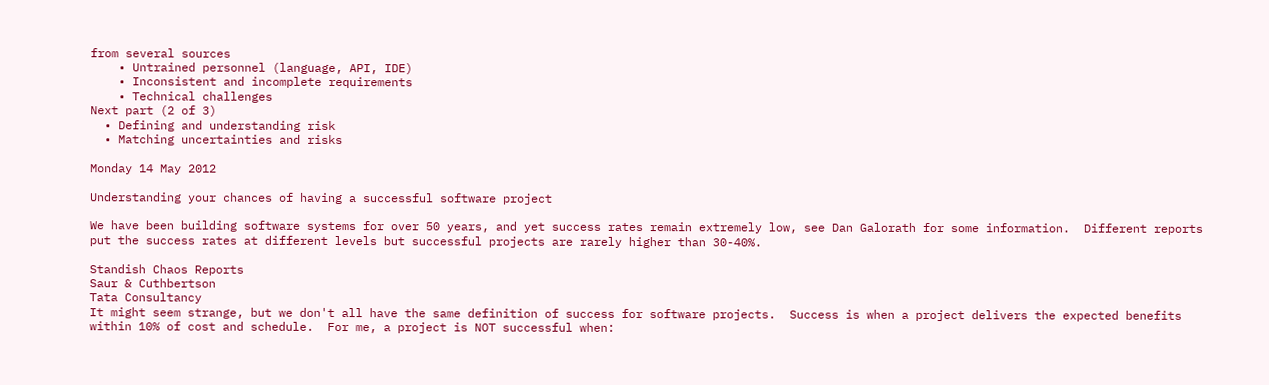from several sources
    • Untrained personnel (language, API, IDE)
    • Inconsistent and incomplete requirements
    • Technical challenges
Next part (2 of 3)
  • Defining and understanding risk
  • Matching uncertainties and risks

Monday 14 May 2012

Understanding your chances of having a successful software project

We have been building software systems for over 50 years, and yet success rates remain extremely low, see Dan Galorath for some information.  Different reports put the success rates at different levels but successful projects are rarely higher than 30-40%.

Standish Chaos Reports
Saur & Cuthbertson
Tata Consultancy
It might seem strange, but we don't all have the same definition of success for software projects.  Success is when a project delivers the expected benefits within 10% of cost and schedule.  For me, a project is NOT successful when: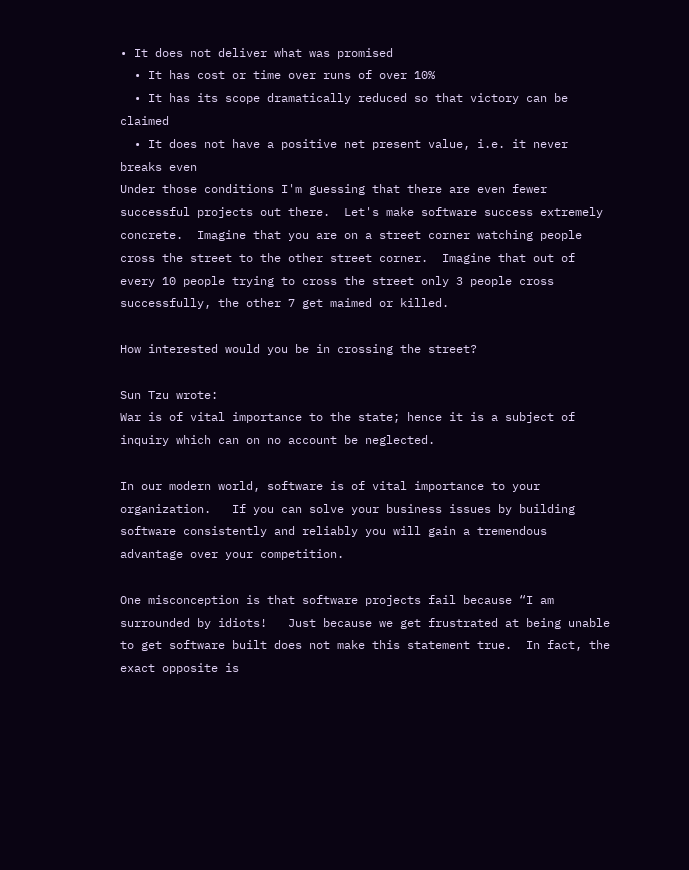• It does not deliver what was promised
  • It has cost or time over runs of over 10%
  • It has its scope dramatically reduced so that victory can be claimed
  • It does not have a positive net present value, i.e. it never breaks even
Under those conditions I'm guessing that there are even fewer successful projects out there.  Let's make software success extremely concrete.  Imagine that you are on a street corner watching people cross the street to the other street corner.  Imagine that out of every 10 people trying to cross the street only 3 people cross successfully, the other 7 get maimed or killed.

How interested would you be in crossing the street?

Sun Tzu wrote:
War is of vital importance to the state; hence it is a subject of inquiry which can on no account be neglected.

In our modern world, software is of vital importance to your organization.   If you can solve your business issues by building software consistently and reliably you will gain a tremendous advantage over your competition.

One misconception is that software projects fail because “I am surrounded by idiots!   Just because we get frustrated at being unable to get software built does not make this statement true.  In fact, the exact opposite is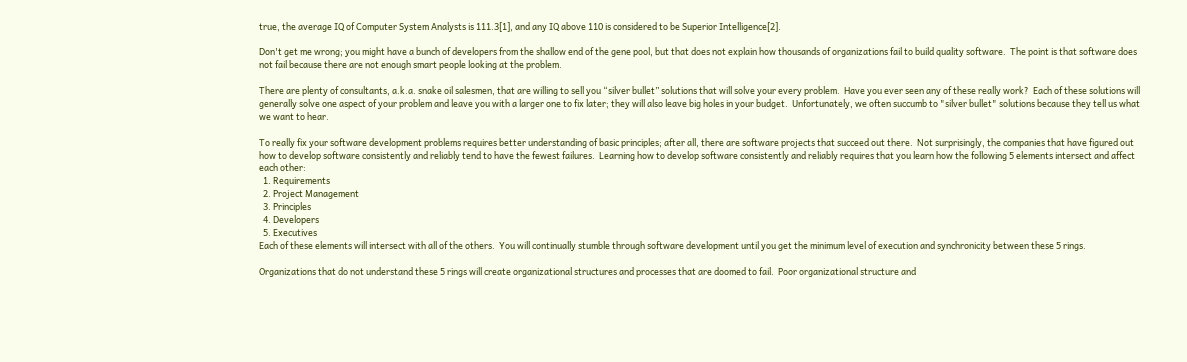true, the average IQ of Computer System Analysts is 111.3[1], and any IQ above 110 is considered to be Superior Intelligence[2].

Don't get me wrong; you might have a bunch of developers from the shallow end of the gene pool, but that does not explain how thousands of organizations fail to build quality software.  The point is that software does not fail because there are not enough smart people looking at the problem.

There are plenty of consultants, a.k.a. snake oil salesmen, that are willing to sell you “silver bullet” solutions that will solve your every problem.  Have you ever seen any of these really work?  Each of these solutions will generally solve one aspect of your problem and leave you with a larger one to fix later; they will also leave big holes in your budget.  Unfortunately, we often succumb to "silver bullet" solutions because they tell us what we want to hear.

To really fix your software development problems requires better understanding of basic principles; after all, there are software projects that succeed out there.  Not surprisingly, the companies that have figured out how to develop software consistently and reliably tend to have the fewest failures.  Learning how to develop software consistently and reliably requires that you learn how the following 5 elements intersect and affect each other:
  1. Requirements
  2. Project Management
  3. Principles
  4. Developers
  5. Executives
Each of these elements will intersect with all of the others.  You will continually stumble through software development until you get the minimum level of execution and synchronicity between these 5 rings.

Organizations that do not understand these 5 rings will create organizational structures and processes that are doomed to fail.  Poor organizational structure and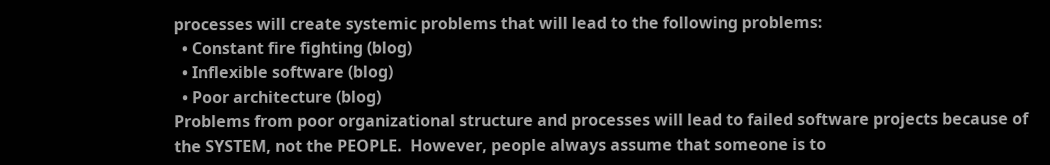processes will create systemic problems that will lead to the following problems:
  • Constant fire fighting (blog)
  • Inflexible software (blog)
  • Poor architecture (blog)
Problems from poor organizational structure and processes will lead to failed software projects because of the SYSTEM, not the PEOPLE.  However, people always assume that someone is to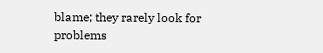blame; they rarely look for problems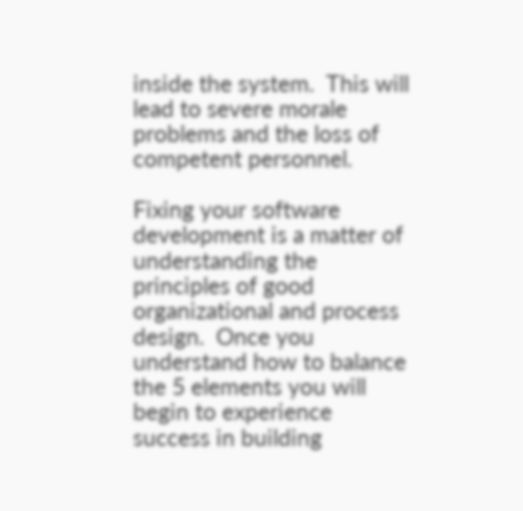inside the system.  This will lead to severe morale problems and the loss of competent personnel.

Fixing your software development is a matter of understanding the principles of good organizational and process design.  Once you understand how to balance the 5 elements you will begin to experience success in building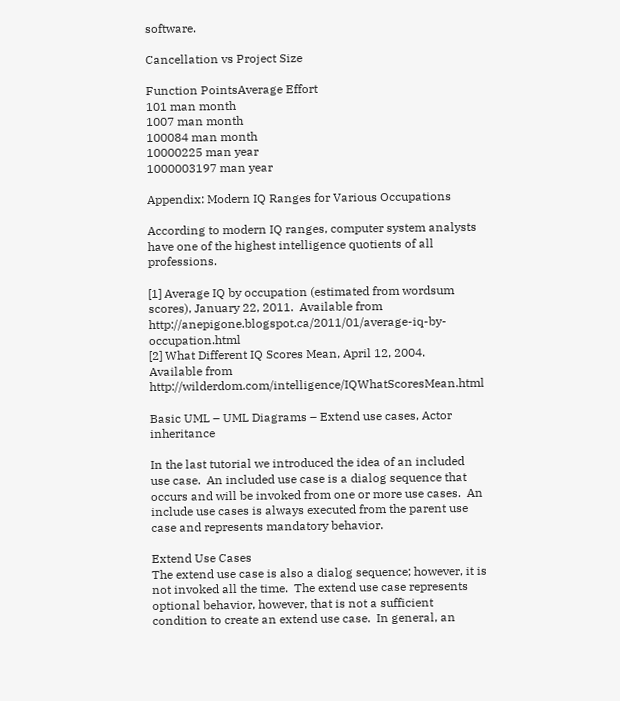software.

Cancellation vs Project Size

Function PointsAverage Effort
101 man month
1007 man month
100084 man month
10000225 man year
1000003197 man year

Appendix: Modern IQ Ranges for Various Occupations

According to modern IQ ranges, computer system analysts have one of the highest intelligence quotients of all professions.

[1] Average IQ by occupation (estimated from wordsum scores), January 22, 2011.  Available from http://anepigone.blogspot.ca/2011/01/average-iq-by-occupation.html
[2] What Different IQ Scores Mean, April 12, 2004.   Available from http://wilderdom.com/intelligence/IQWhatScoresMean.html

Basic UML – UML Diagrams – Extend use cases, Actor inheritance

In the last tutorial we introduced the idea of an included use case.  An included use case is a dialog sequence that occurs and will be invoked from one or more use cases.  An include use cases is always executed from the parent use case and represents mandatory behavior.

Extend Use Cases
The extend use case is also a dialog sequence; however, it is not invoked all the time.  The extend use case represents optional behavior, however, that is not a sufficient condition to create an extend use case.  In general, an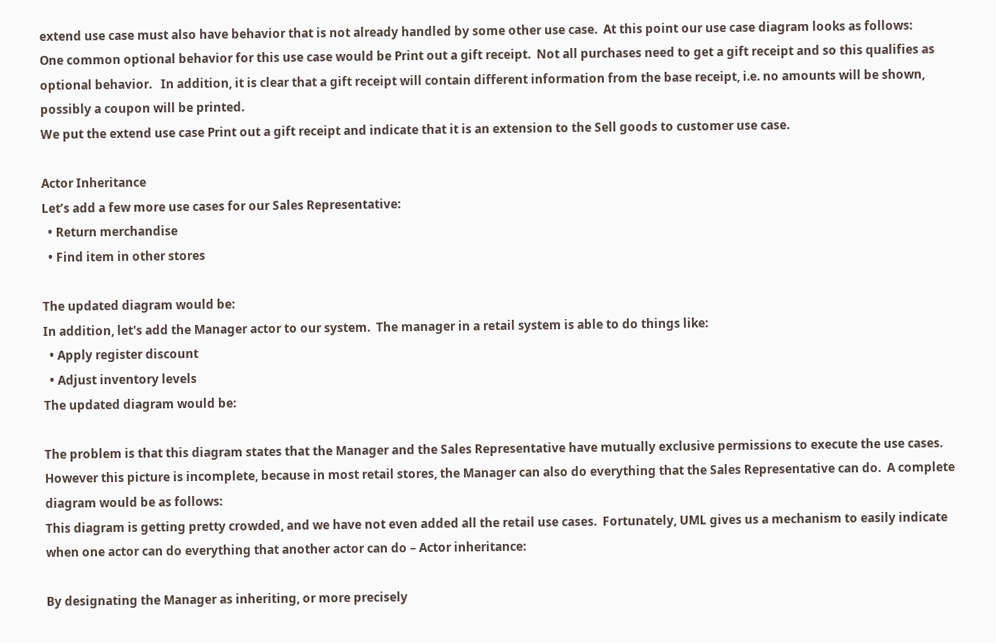extend use case must also have behavior that is not already handled by some other use case.  At this point our use case diagram looks as follows:
One common optional behavior for this use case would be Print out a gift receipt.  Not all purchases need to get a gift receipt and so this qualifies as optional behavior.   In addition, it is clear that a gift receipt will contain different information from the base receipt, i.e. no amounts will be shown, possibly a coupon will be printed.
We put the extend use case Print out a gift receipt and indicate that it is an extension to the Sell goods to customer use case.

Actor Inheritance
Let’s add a few more use cases for our Sales Representative:
  • Return merchandise
  • Find item in other stores

The updated diagram would be:
In addition, let's add the Manager actor to our system.  The manager in a retail system is able to do things like:
  • Apply register discount
  • Adjust inventory levels
The updated diagram would be:

The problem is that this diagram states that the Manager and the Sales Representative have mutually exclusive permissions to execute the use cases.  However this picture is incomplete, because in most retail stores, the Manager can also do everything that the Sales Representative can do.  A complete diagram would be as follows:
This diagram is getting pretty crowded, and we have not even added all the retail use cases.  Fortunately, UML gives us a mechanism to easily indicate when one actor can do everything that another actor can do – Actor inheritance:

By designating the Manager as inheriting, or more precisely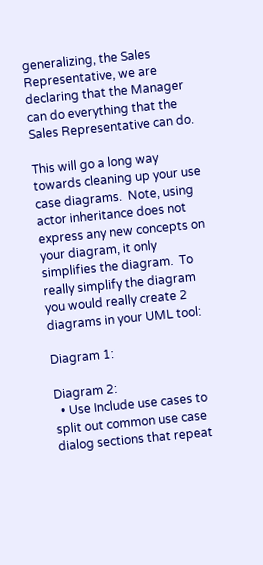generalizing, the Sales Representative, we are declaring that the Manager can do everything that the Sales Representative can do.

This will go a long way towards cleaning up your use case diagrams.  Note, using actor inheritance does not express any new concepts on your diagram, it only simplifies the diagram.  To really simplify the diagram you would really create 2 diagrams in your UML tool:

Diagram 1:

Diagram 2:
  • Use Include use cases to split out common use case dialog sections that repeat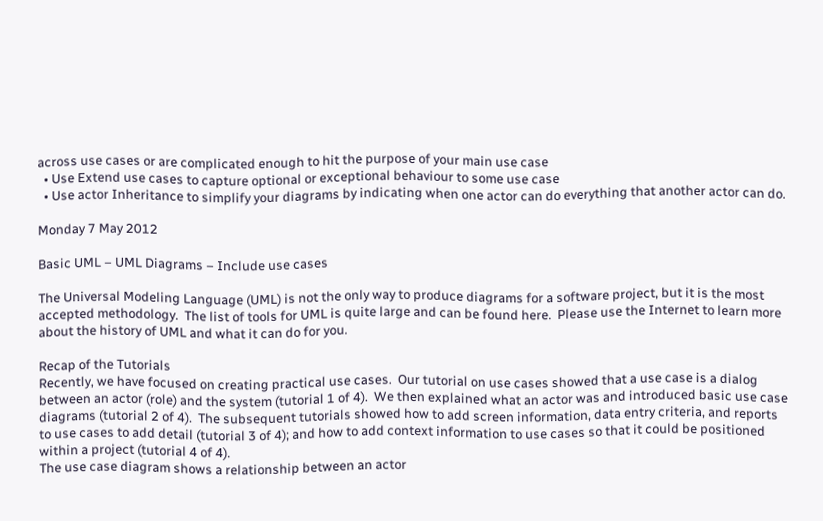across use cases or are complicated enough to hit the purpose of your main use case
  • Use Extend use cases to capture optional or exceptional behaviour to some use case
  • Use actor Inheritance to simplify your diagrams by indicating when one actor can do everything that another actor can do.

Monday 7 May 2012

Basic UML – UML Diagrams – Include use cases

The Universal Modeling Language (UML) is not the only way to produce diagrams for a software project, but it is the most accepted methodology.  The list of tools for UML is quite large and can be found here.  Please use the Internet to learn more about the history of UML and what it can do for you.

Recap of the Tutorials
Recently, we have focused on creating practical use cases.  Our tutorial on use cases showed that a use case is a dialog between an actor (role) and the system (tutorial 1 of 4).  We then explained what an actor was and introduced basic use case diagrams (tutorial 2 of 4).  The subsequent tutorials showed how to add screen information, data entry criteria, and reports to use cases to add detail (tutorial 3 of 4); and how to add context information to use cases so that it could be positioned within a project (tutorial 4 of 4).
The use case diagram shows a relationship between an actor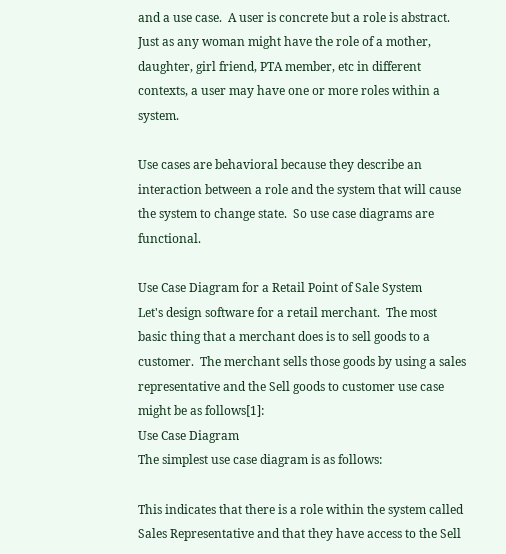and a use case.  A user is concrete but a role is abstract.  Just as any woman might have the role of a mother, daughter, girl friend, PTA member, etc in different contexts, a user may have one or more roles within a system.

Use cases are behavioral because they describe an interaction between a role and the system that will cause the system to change state.  So use case diagrams are functional.

Use Case Diagram for a Retail Point of Sale System
Let's design software for a retail merchant.  The most basic thing that a merchant does is to sell goods to a customer.  The merchant sells those goods by using a sales representative and the Sell goods to customer use case might be as follows[1]:
Use Case Diagram
The simplest use case diagram is as follows:

This indicates that there is a role within the system called Sales Representative and that they have access to the Sell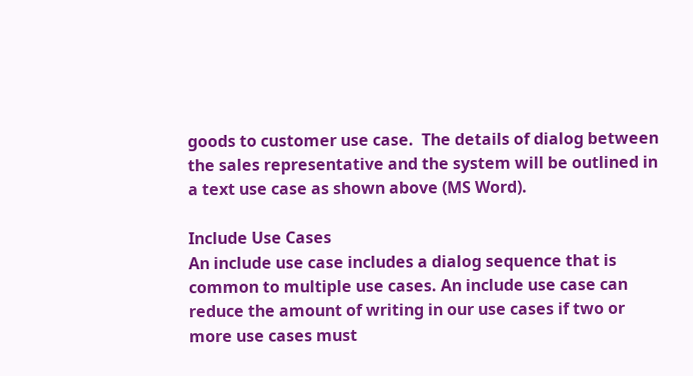goods to customer use case.  The details of dialog between the sales representative and the system will be outlined in a text use case as shown above (MS Word).

Include Use Cases
An include use case includes a dialog sequence that is common to multiple use cases. An include use case can reduce the amount of writing in our use cases if two or more use cases must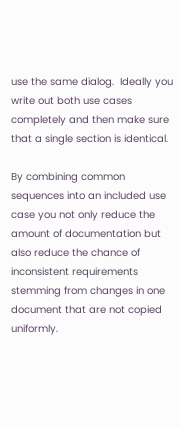use the same dialog.  Ideally you write out both use cases completely and then make sure that a single section is identical.

By combining common sequences into an included use case you not only reduce the amount of documentation but also reduce the chance of inconsistent requirements stemming from changes in one document that are not copied uniformly.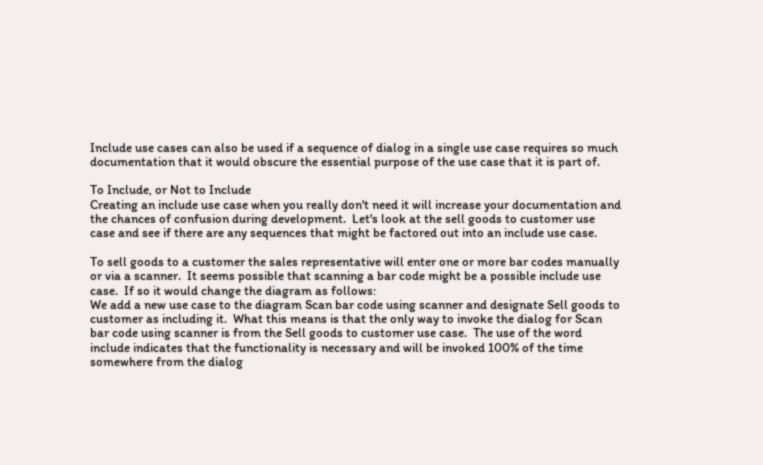Include use cases can also be used if a sequence of dialog in a single use case requires so much documentation that it would obscure the essential purpose of the use case that it is part of.

To Include, or Not to Include
Creating an include use case when you really don't need it will increase your documentation and the chances of confusion during development.  Let's look at the sell goods to customer use case and see if there are any sequences that might be factored out into an include use case.

To sell goods to a customer the sales representative will enter one or more bar codes manually or via a scanner.  It seems possible that scanning a bar code might be a possible include use case.  If so it would change the diagram as follows:
We add a new use case to the diagram Scan bar code using scanner and designate Sell goods to customer as including it.  What this means is that the only way to invoke the dialog for Scan bar code using scanner is from the Sell goods to customer use case.  The use of the word include indicates that the functionality is necessary and will be invoked 100% of the time somewhere from the dialog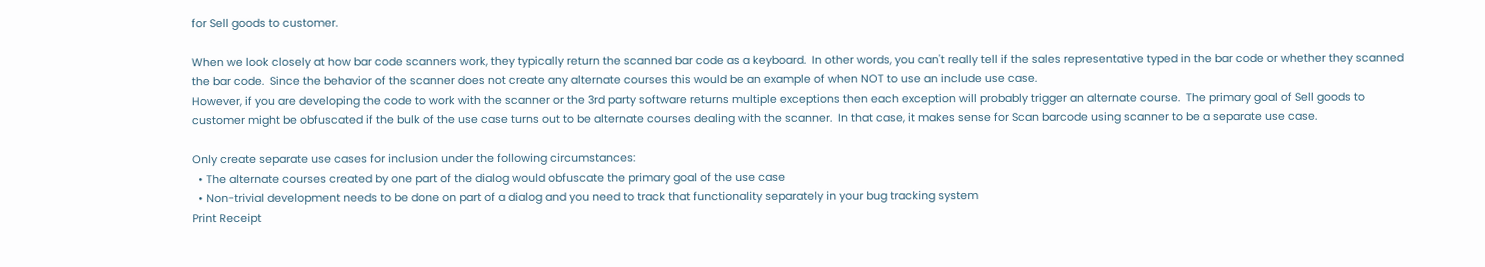for Sell goods to customer.

When we look closely at how bar code scanners work, they typically return the scanned bar code as a keyboard.  In other words, you can't really tell if the sales representative typed in the bar code or whether they scanned the bar code.  Since the behavior of the scanner does not create any alternate courses this would be an example of when NOT to use an include use case.
However, if you are developing the code to work with the scanner or the 3rd party software returns multiple exceptions then each exception will probably trigger an alternate course.  The primary goal of Sell goods to customer might be obfuscated if the bulk of the use case turns out to be alternate courses dealing with the scanner.  In that case, it makes sense for Scan barcode using scanner to be a separate use case.

Only create separate use cases for inclusion under the following circumstances:
  • The alternate courses created by one part of the dialog would obfuscate the primary goal of the use case
  • Non-trivial development needs to be done on part of a dialog and you need to track that functionality separately in your bug tracking system
Print Receipt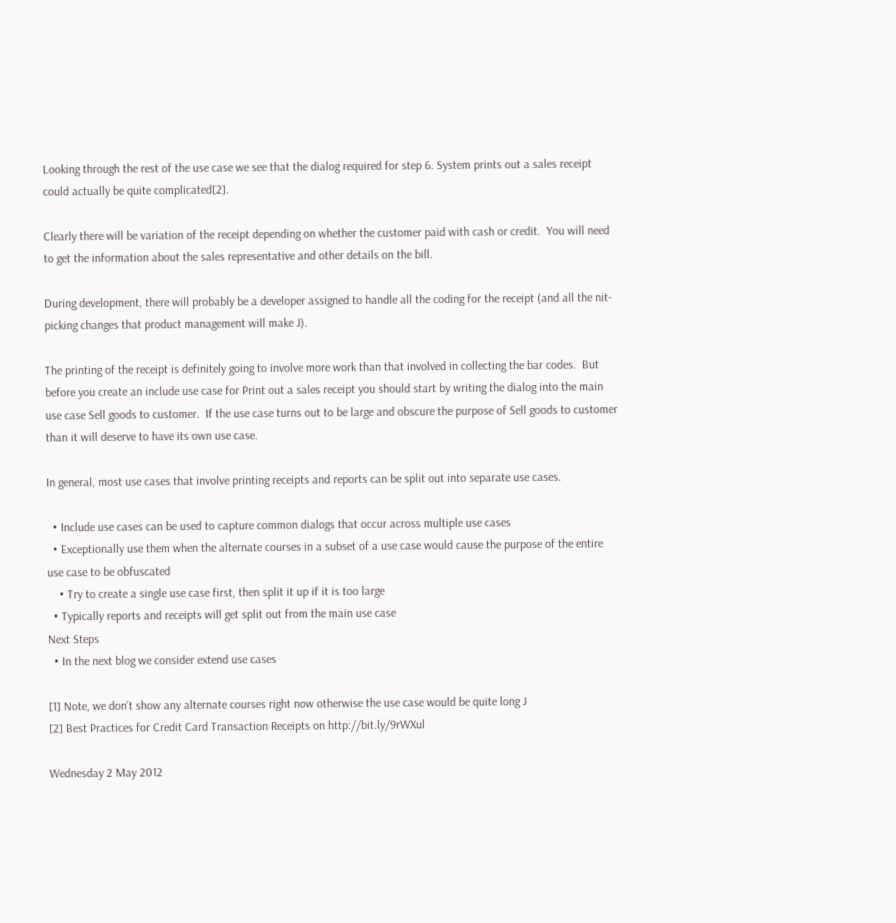Looking through the rest of the use case we see that the dialog required for step 6. System prints out a sales receipt could actually be quite complicated[2].

Clearly there will be variation of the receipt depending on whether the customer paid with cash or credit.  You will need to get the information about the sales representative and other details on the bill.

During development, there will probably be a developer assigned to handle all the coding for the receipt (and all the nit-picking changes that product management will make J).

The printing of the receipt is definitely going to involve more work than that involved in collecting the bar codes.  But before you create an include use case for Print out a sales receipt you should start by writing the dialog into the main use case Sell goods to customer.  If the use case turns out to be large and obscure the purpose of Sell goods to customer than it will deserve to have its own use case.

In general, most use cases that involve printing receipts and reports can be split out into separate use cases.

  • Include use cases can be used to capture common dialogs that occur across multiple use cases
  • Exceptionally use them when the alternate courses in a subset of a use case would cause the purpose of the entire use case to be obfuscated
    • Try to create a single use case first, then split it up if it is too large
  • Typically reports and receipts will get split out from the main use case
Next Steps
  • In the next blog we consider extend use cases

[1] Note, we don’t show any alternate courses right now otherwise the use case would be quite long J
[2] Best Practices for Credit Card Transaction Receipts on http://bit.ly/9rWXul

Wednesday 2 May 2012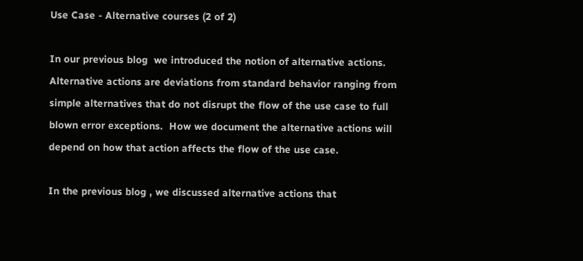Use Case - Alternative courses (2 of 2)

In our previous blog  we introduced the notion of alternative actions.  Alternative actions are deviations from standard behavior ranging from simple alternatives that do not disrupt the flow of the use case to full blown error exceptions.  How we document the alternative actions will depend on how that action affects the flow of the use case.

In the previous blog , we discussed alternative actions that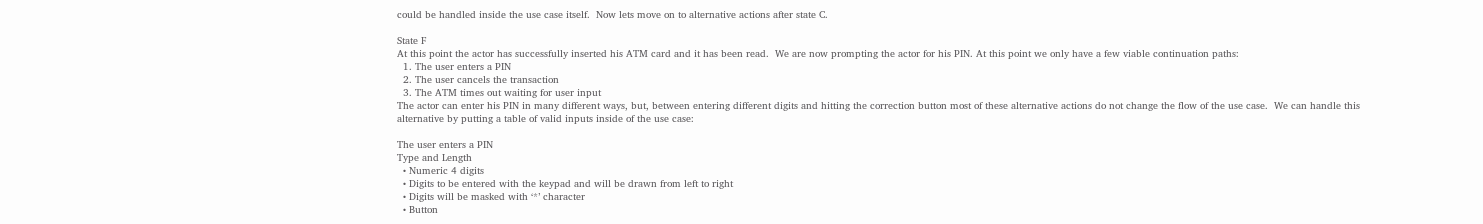could be handled inside the use case itself.  Now lets move on to alternative actions after state C.

State F
At this point the actor has successfully inserted his ATM card and it has been read.  We are now prompting the actor for his PIN. At this point we only have a few viable continuation paths:
  1. The user enters a PIN
  2. The user cancels the transaction
  3. The ATM times out waiting for user input
The actor can enter his PIN in many different ways, but, between entering different digits and hitting the correction button most of these alternative actions do not change the flow of the use case.  We can handle this alternative by putting a table of valid inputs inside of the use case:

The user enters a PIN
Type and Length
  • Numeric 4 digits
  • Digits to be entered with the keypad and will be drawn from left to right
  • Digits will be masked with ‘*’ character
  • Button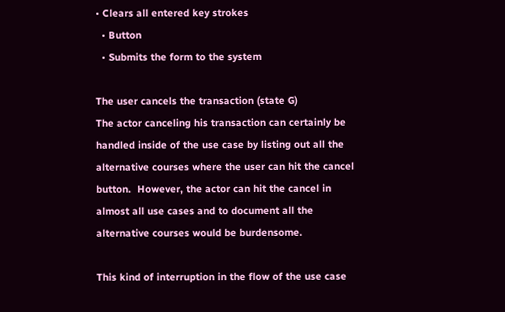• Clears all entered key strokes
  • Button
  • Submits the form to the system

The user cancels the transaction (state G)
The actor canceling his transaction can certainly be handled inside of the use case by listing out all the alternative courses where the user can hit the cancel button.  However, the actor can hit the cancel in almost all use cases and to document all the alternative courses would be burdensome.

This kind of interruption in the flow of the use case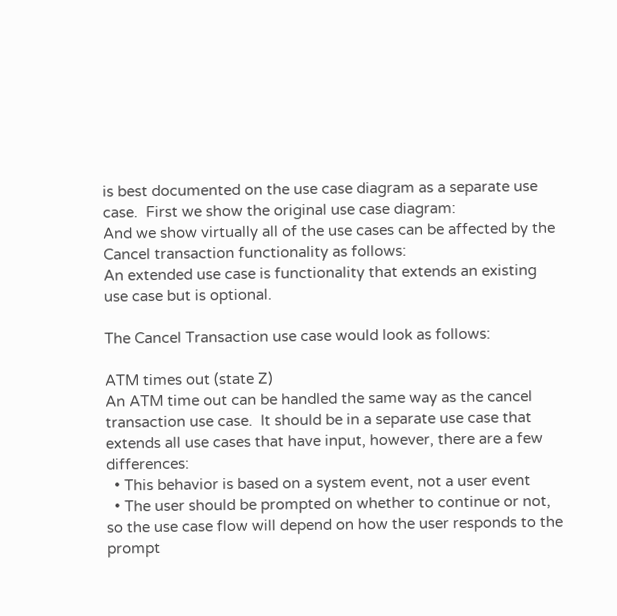is best documented on the use case diagram as a separate use case.  First we show the original use case diagram:
And we show virtually all of the use cases can be affected by the Cancel transaction functionality as follows:
An extended use case is functionality that extends an existing use case but is optional.

The Cancel Transaction use case would look as follows:

ATM times out (state Z)
An ATM time out can be handled the same way as the cancel transaction use case.  It should be in a separate use case that extends all use cases that have input, however, there are a few differences:
  • This behavior is based on a system event, not a user event
  • The user should be prompted on whether to continue or not, so the use case flow will depend on how the user responds to the prompt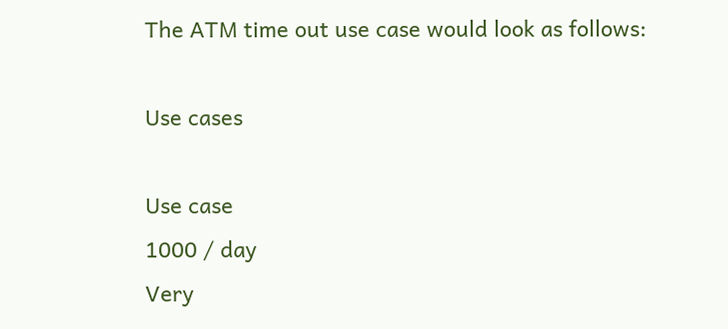The ATM time out use case would look as follows:

Use cases

Use case
1000 / day
Very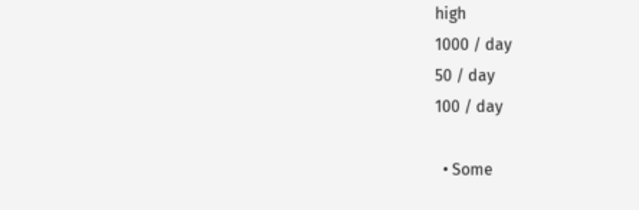high
1000 / day
50 / day
100 / day

  • Some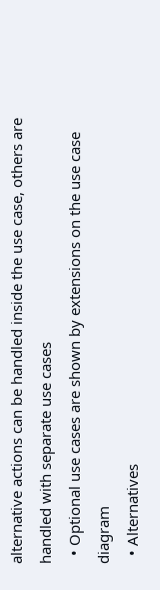alternative actions can be handled inside the use case, others are handled with separate use cases
  • Optional use cases are shown by extensions on the use case diagram
  • Alternatives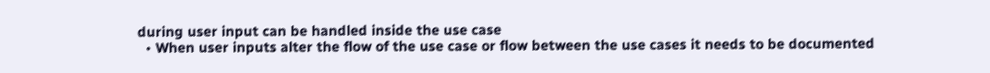during user input can be handled inside the use case
  • When user inputs alter the flow of the use case or flow between the use cases it needs to be documented